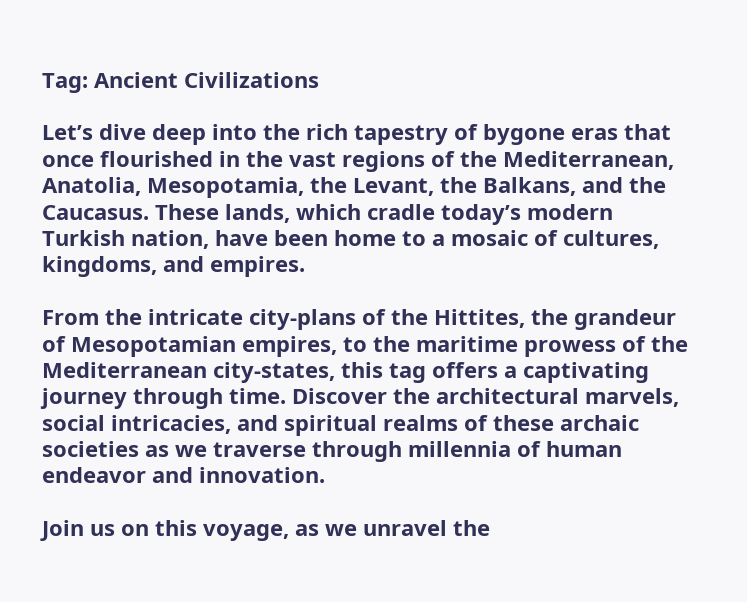Tag: Ancient Civilizations

Let’s dive deep into the rich tapestry of bygone eras that once flourished in the vast regions of the Mediterranean, Anatolia, Mesopotamia, the Levant, the Balkans, and the Caucasus. These lands, which cradle today’s modern Turkish nation, have been home to a mosaic of cultures, kingdoms, and empires.

From the intricate city-plans of the Hittites, the grandeur of Mesopotamian empires, to the maritime prowess of the Mediterranean city-states, this tag offers a captivating journey through time. Discover the architectural marvels, social intricacies, and spiritual realms of these archaic societies as we traverse through millennia of human endeavor and innovation.

Join us on this voyage, as we unravel the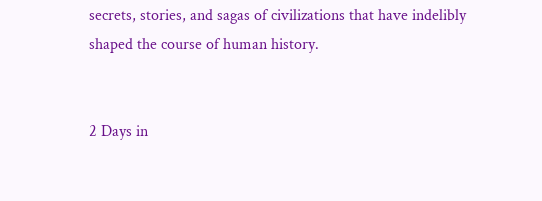secrets, stories, and sagas of civilizations that have indelibly shaped the course of human history.


2 Days in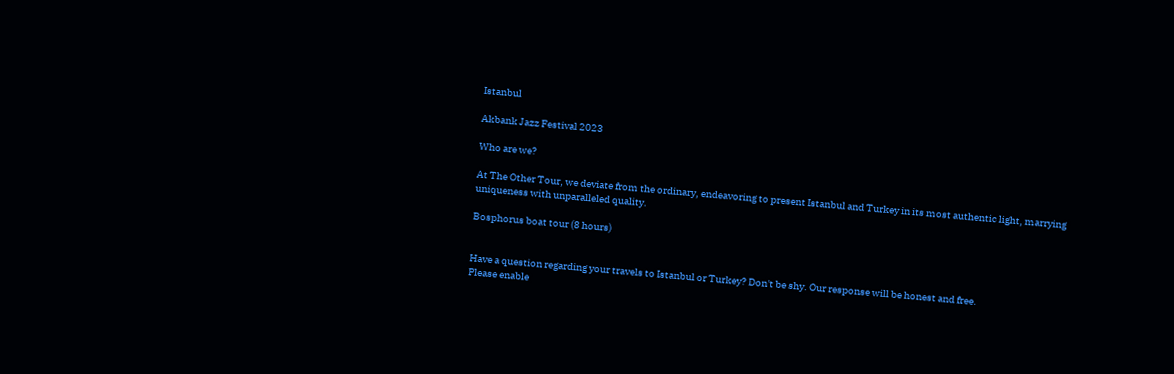Istanbul

Akbank Jazz Festival 2023

Who are we?

At The Other Tour, we deviate from the ordinary, endeavoring to present Istanbul and Turkey in its most authentic light, marrying uniqueness with unparalleled quality.

Bosphorus boat tour (8 hours)


Have a question regarding your travels to Istanbul or Turkey? Don't be shy. Our response will be honest and free.
Please enable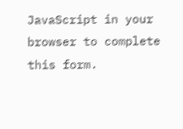JavaScript in your browser to complete this form.